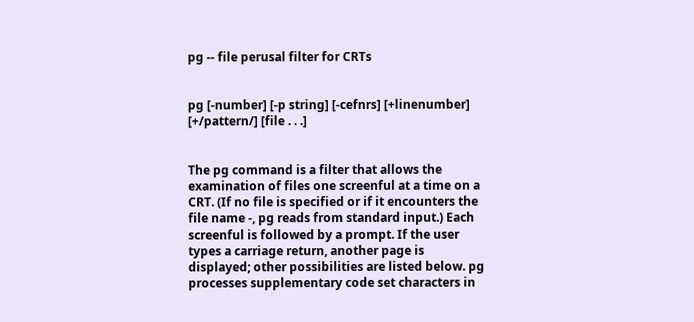pg -- file perusal filter for CRTs


pg [-number] [-p string] [-cefnrs] [+linenumber] [+/pattern/] [file . . .]


The pg command is a filter that allows the examination of files one screenful at a time on a CRT. (If no file is specified or if it encounters the file name -, pg reads from standard input.) Each screenful is followed by a prompt. If the user types a carriage return, another page is displayed; other possibilities are listed below. pg processes supplementary code set characters in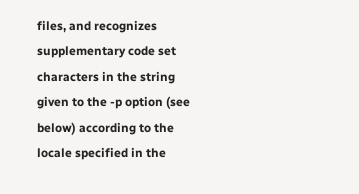files, and recognizes supplementary code set characters in the string given to the -p option (see below) according to the locale specified in the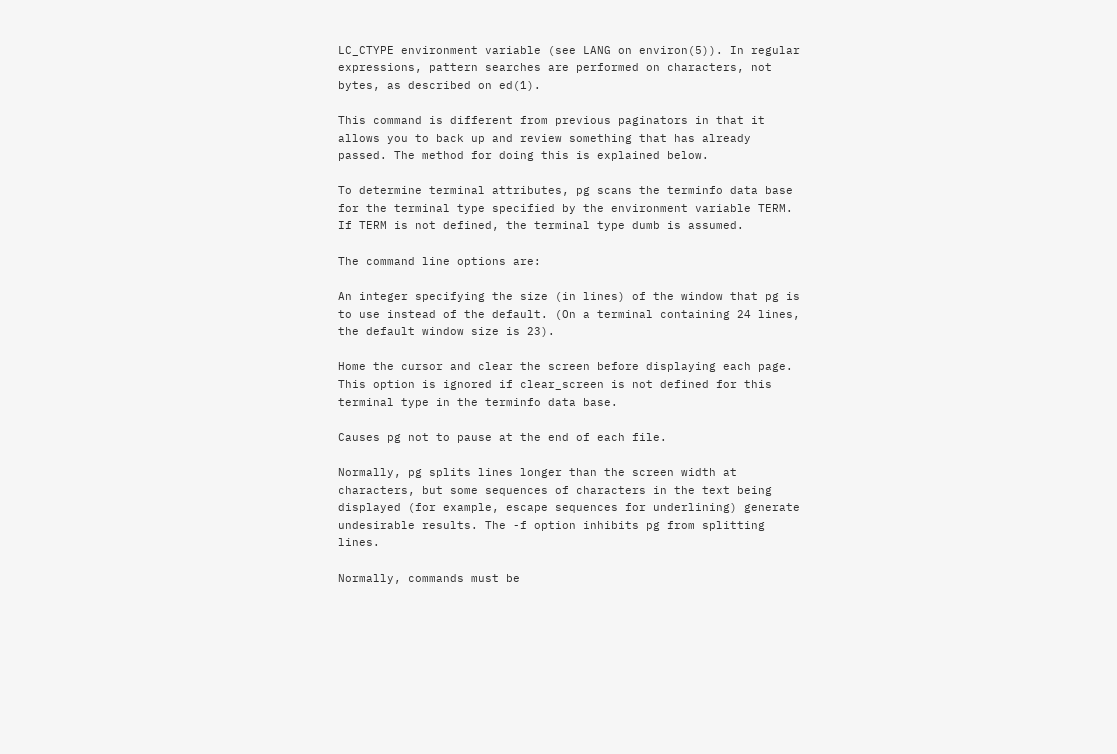LC_CTYPE environment variable (see LANG on environ(5)). In regular expressions, pattern searches are performed on characters, not bytes, as described on ed(1).

This command is different from previous paginators in that it allows you to back up and review something that has already passed. The method for doing this is explained below.

To determine terminal attributes, pg scans the terminfo data base for the terminal type specified by the environment variable TERM. If TERM is not defined, the terminal type dumb is assumed.

The command line options are:

An integer specifying the size (in lines) of the window that pg is to use instead of the default. (On a terminal containing 24 lines, the default window size is 23).

Home the cursor and clear the screen before displaying each page. This option is ignored if clear_screen is not defined for this terminal type in the terminfo data base.

Causes pg not to pause at the end of each file.

Normally, pg splits lines longer than the screen width at characters, but some sequences of characters in the text being displayed (for example, escape sequences for underlining) generate undesirable results. The -f option inhibits pg from splitting lines.

Normally, commands must be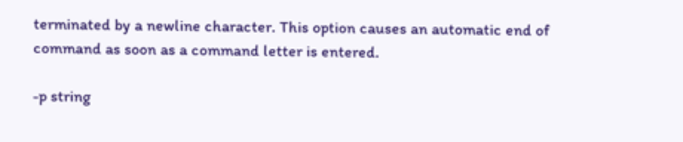terminated by a newline character. This option causes an automatic end of command as soon as a command letter is entered.

-p string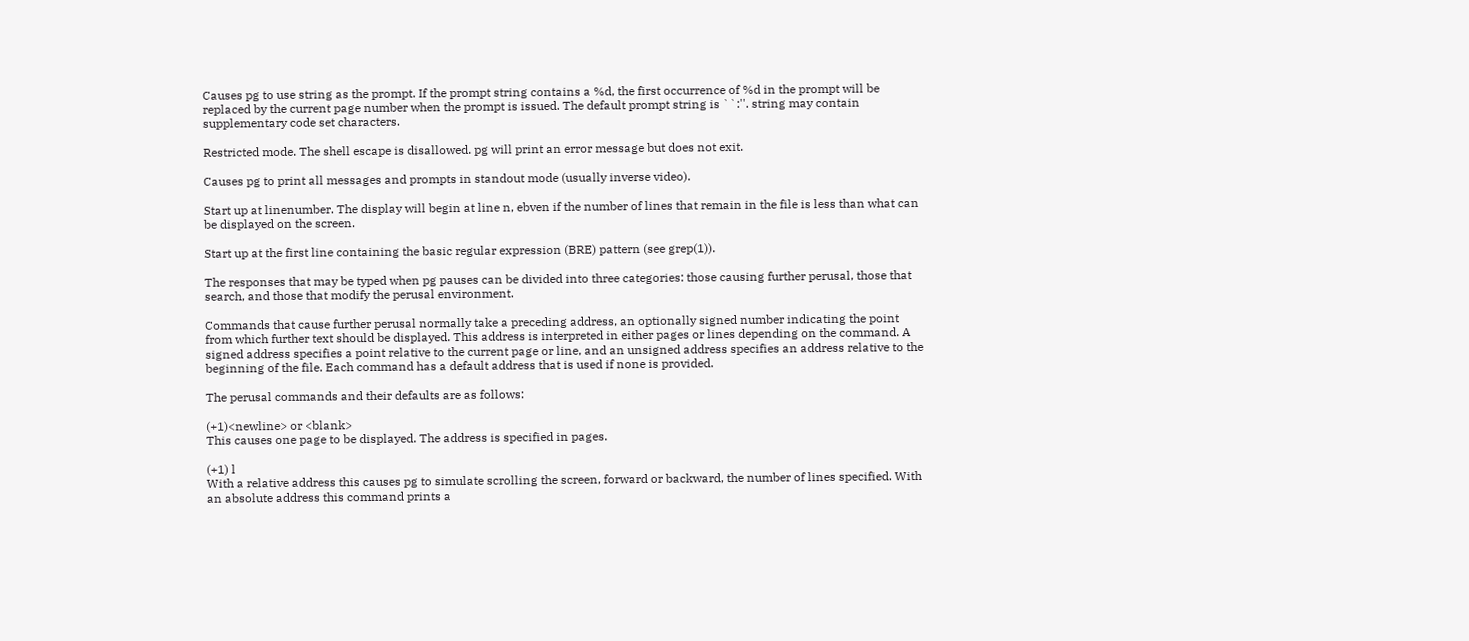Causes pg to use string as the prompt. If the prompt string contains a %d, the first occurrence of %d in the prompt will be replaced by the current page number when the prompt is issued. The default prompt string is ``:''. string may contain supplementary code set characters.

Restricted mode. The shell escape is disallowed. pg will print an error message but does not exit.

Causes pg to print all messages and prompts in standout mode (usually inverse video).

Start up at linenumber. The display will begin at line n, ebven if the number of lines that remain in the file is less than what can be displayed on the screen.

Start up at the first line containing the basic regular expression (BRE) pattern (see grep(1)).

The responses that may be typed when pg pauses can be divided into three categories: those causing further perusal, those that search, and those that modify the perusal environment.

Commands that cause further perusal normally take a preceding address, an optionally signed number indicating the point from which further text should be displayed. This address is interpreted in either pages or lines depending on the command. A signed address specifies a point relative to the current page or line, and an unsigned address specifies an address relative to the beginning of the file. Each command has a default address that is used if none is provided.

The perusal commands and their defaults are as follows:

(+1)<newline> or <blank>
This causes one page to be displayed. The address is specified in pages.

(+1) l
With a relative address this causes pg to simulate scrolling the screen, forward or backward, the number of lines specified. With an absolute address this command prints a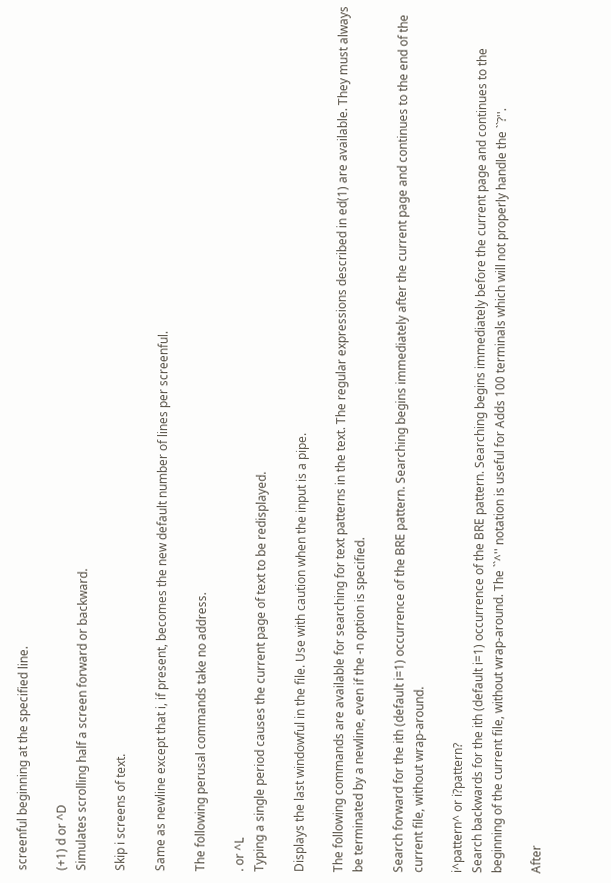screenful beginning at the specified line.

(+1) d or ^D
Simulates scrolling half a screen forward or backward.

Skip i screens of text.

Same as newline except that i, if present, becomes the new default number of lines per screenful.

The following perusal commands take no address.

. or ^L
Typing a single period causes the current page of text to be redisplayed.

Displays the last windowful in the file. Use with caution when the input is a pipe.

The following commands are available for searching for text patterns in the text. The regular expressions described in ed(1) are available. They must always be terminated by a newline, even if the -n option is specified.

Search forward for the ith (default i=1) occurrence of the BRE pattern. Searching begins immediately after the current page and continues to the end of the current file, without wrap-around.

i^pattern^ or i?pattern?
Search backwards for the ith (default i=1) occurrence of the BRE pattern. Searching begins immediately before the current page and continues to the beginning of the current file, without wrap-around. The ``^'' notation is useful for Adds 100 terminals which will not properly handle the ``?''.

After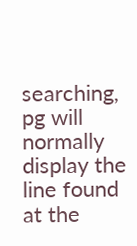searching, pg will normally display the line found at the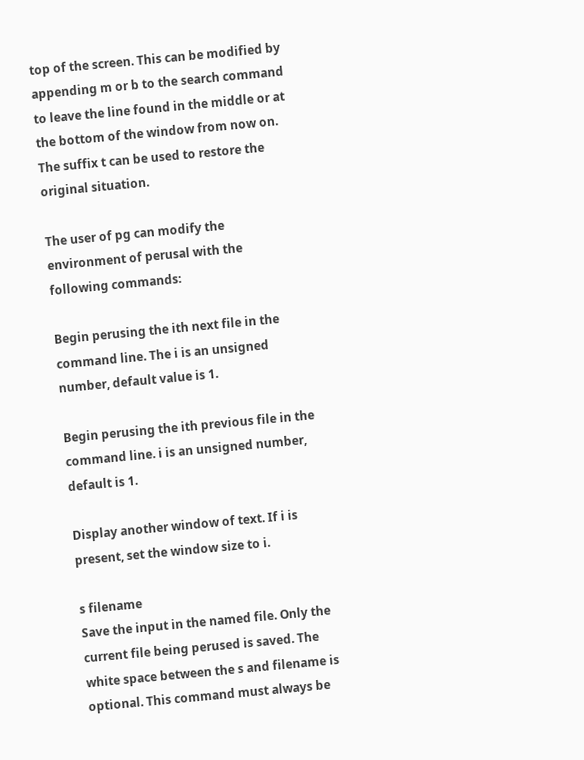top of the screen. This can be modified by appending m or b to the search command to leave the line found in the middle or at the bottom of the window from now on. The suffix t can be used to restore the original situation.

The user of pg can modify the environment of perusal with the following commands:

Begin perusing the ith next file in the command line. The i is an unsigned number, default value is 1.

Begin perusing the ith previous file in the command line. i is an unsigned number, default is 1.

Display another window of text. If i is present, set the window size to i.

s filename
Save the input in the named file. Only the current file being perused is saved. The white space between the s and filename is optional. This command must always be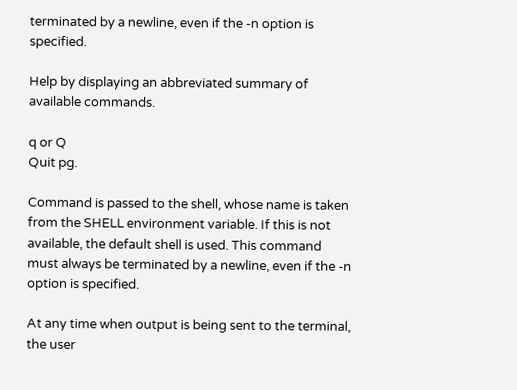terminated by a newline, even if the -n option is specified.

Help by displaying an abbreviated summary of available commands.

q or Q
Quit pg.

Command is passed to the shell, whose name is taken from the SHELL environment variable. If this is not available, the default shell is used. This command must always be terminated by a newline, even if the -n option is specified.

At any time when output is being sent to the terminal, the user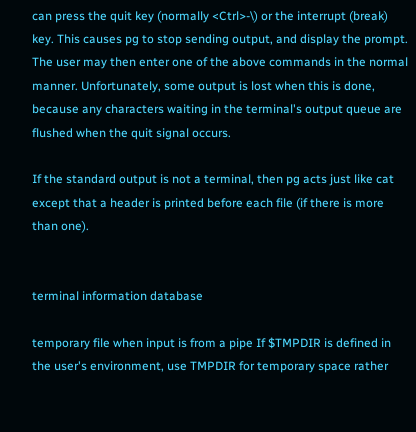can press the quit key (normally <Ctrl>-\) or the interrupt (break) key. This causes pg to stop sending output, and display the prompt. The user may then enter one of the above commands in the normal manner. Unfortunately, some output is lost when this is done, because any characters waiting in the terminal's output queue are flushed when the quit signal occurs.

If the standard output is not a terminal, then pg acts just like cat except that a header is printed before each file (if there is more than one).


terminal information database

temporary file when input is from a pipe If $TMPDIR is defined in the user's environment, use TMPDIR for temporary space rather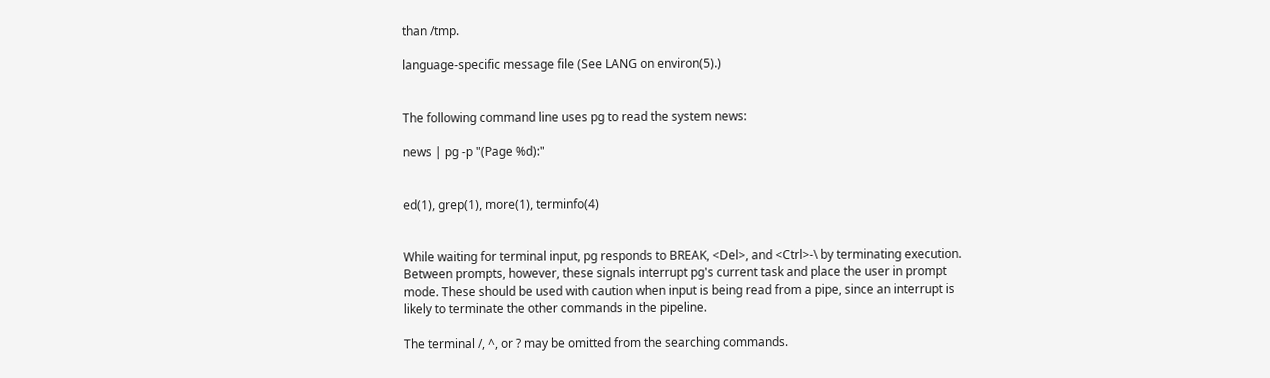than /tmp.

language-specific message file (See LANG on environ(5).)


The following command line uses pg to read the system news:

news | pg -p "(Page %d):"


ed(1), grep(1), more(1), terminfo(4)


While waiting for terminal input, pg responds to BREAK, <Del>, and <Ctrl>-\ by terminating execution. Between prompts, however, these signals interrupt pg's current task and place the user in prompt mode. These should be used with caution when input is being read from a pipe, since an interrupt is likely to terminate the other commands in the pipeline.

The terminal /, ^, or ? may be omitted from the searching commands.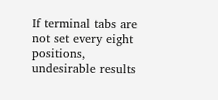If terminal tabs are not set every eight positions, undesirable results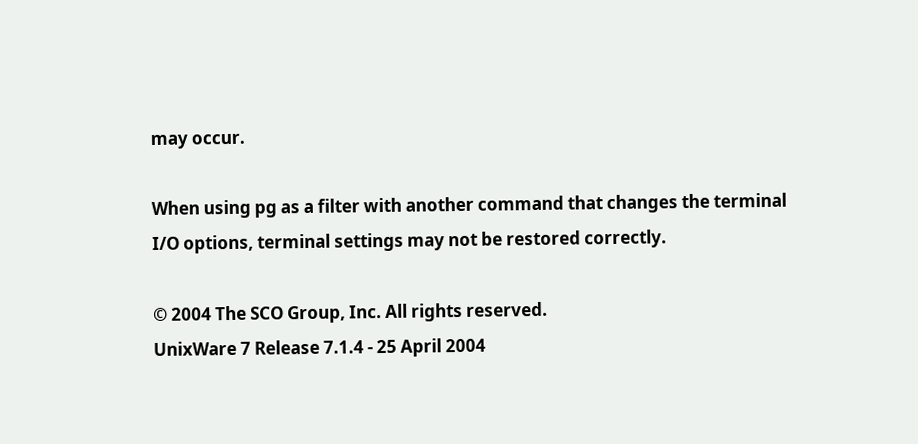may occur.

When using pg as a filter with another command that changes the terminal I/O options, terminal settings may not be restored correctly.

© 2004 The SCO Group, Inc. All rights reserved.
UnixWare 7 Release 7.1.4 - 25 April 2004